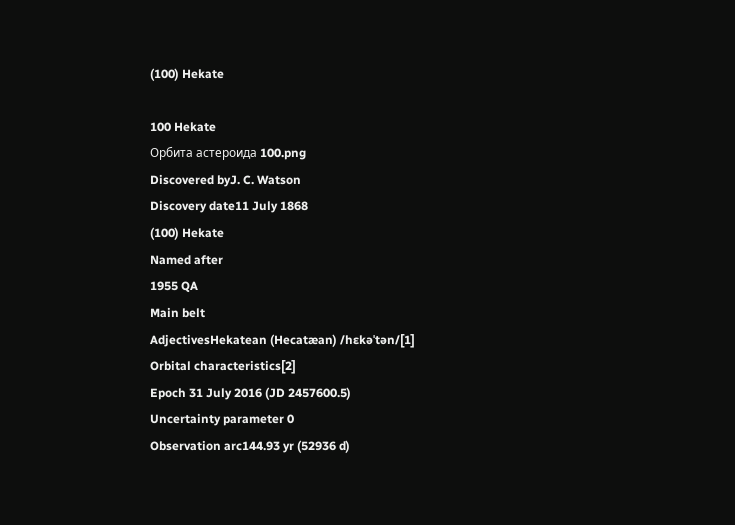(100) Hekate

100 Hekate
Орбита астероида 100.png
Discovered byJ. C. Watson
Discovery date11 July 1868
(100) Hekate
Named after
1955 QA
Main belt
AdjectivesHekatean (Hecatæan) /hɛkəˈtən/[1]
Orbital characteristics[2]
Epoch 31 July 2016 (JD 2457600.5)
Uncertainty parameter 0
Observation arc144.93 yr (52936 d)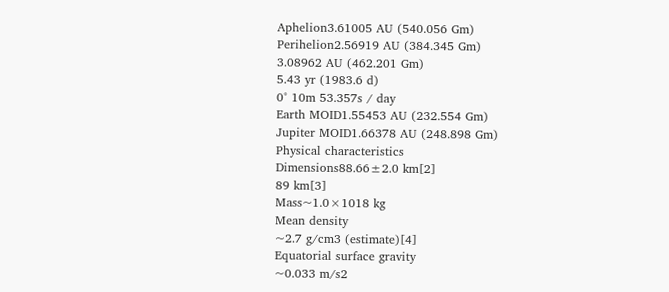Aphelion3.61005 AU (540.056 Gm)
Perihelion2.56919 AU (384.345 Gm)
3.08962 AU (462.201 Gm)
5.43 yr (1983.6 d)
0° 10m 53.357s / day
Earth MOID1.55453 AU (232.554 Gm)
Jupiter MOID1.66378 AU (248.898 Gm)
Physical characteristics
Dimensions88.66±2.0 km[2]
89 km[3]
Mass~1.0×1018 kg
Mean density
~2.7 g/cm3 (estimate)[4]
Equatorial surface gravity
~0.033 m/s2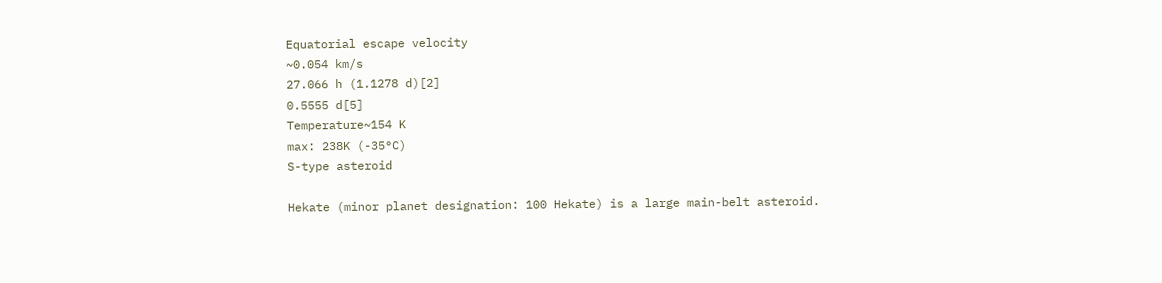Equatorial escape velocity
~0.054 km/s
27.066 h (1.1278 d)[2]
0.5555 d[5]
Temperature~154 K
max: 238K (-35°C)
S-type asteroid

Hekate (minor planet designation: 100 Hekate) is a large main-belt asteroid.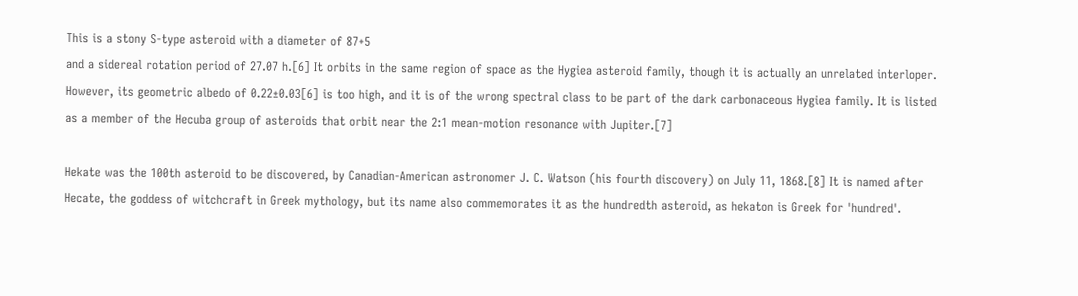This is a stony S-type asteroid with a diameter of 87+5
and a sidereal rotation period of 27.07 h.[6] It orbits in the same region of space as the Hygiea asteroid family, though it is actually an unrelated interloper. However, its geometric albedo of 0.22±0.03[6] is too high, and it is of the wrong spectral class to be part of the dark carbonaceous Hygiea family. It is listed as a member of the Hecuba group of asteroids that orbit near the 2:1 mean-motion resonance with Jupiter.[7]

Hekate was the 100th asteroid to be discovered, by Canadian-American astronomer J. C. Watson (his fourth discovery) on July 11, 1868.[8] It is named after Hecate, the goddess of witchcraft in Greek mythology, but its name also commemorates it as the hundredth asteroid, as hekaton is Greek for 'hundred'.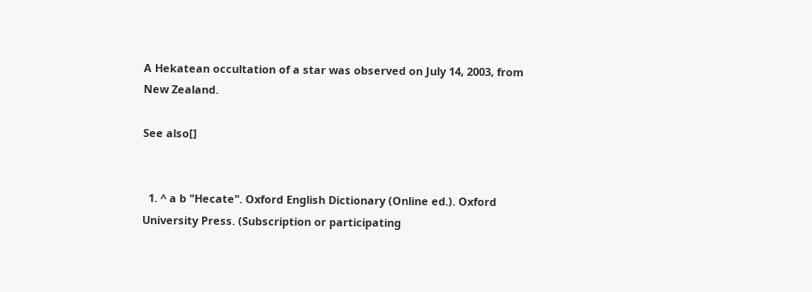A Hekatean occultation of a star was observed on July 14, 2003, from New Zealand.

See also[]


  1. ^ a b "Hecate". Oxford English Dictionary (Online ed.). Oxford University Press. (Subscription or participating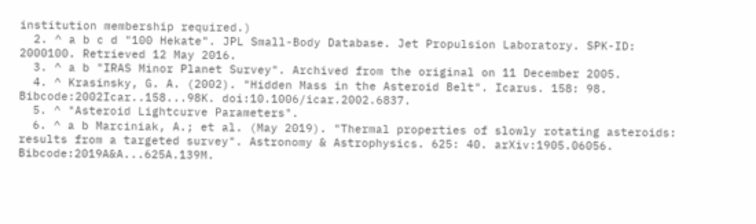institution membership required.)
  2. ^ a b c d "100 Hekate". JPL Small-Body Database. Jet Propulsion Laboratory. SPK-ID: 2000100. Retrieved 12 May 2016.
  3. ^ a b "IRAS Minor Planet Survey". Archived from the original on 11 December 2005.
  4. ^ Krasinsky, G. A. (2002). "Hidden Mass in the Asteroid Belt". Icarus. 158: 98. Bibcode:2002Icar..158...98K. doi:10.1006/icar.2002.6837.
  5. ^ "Asteroid Lightcurve Parameters".
  6. ^ a b Marciniak, A.; et al. (May 2019). "Thermal properties of slowly rotating asteroids: results from a targeted survey". Astronomy & Astrophysics. 625: 40. arXiv:1905.06056. Bibcode:2019A&A...625A.139M.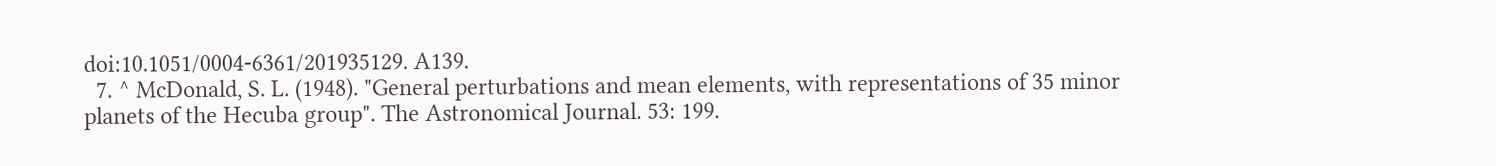doi:10.1051/0004-6361/201935129. A139.
  7. ^ McDonald, S. L. (1948). "General perturbations and mean elements, with representations of 35 minor planets of the Hecuba group". The Astronomical Journal. 53: 199.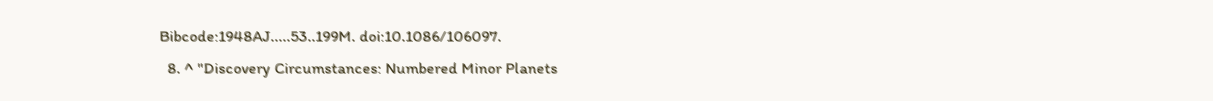Bibcode:1948AJ.....53..199M. doi:10.1086/106097.
  8. ^ "Discovery Circumstances: Numbered Minor Planets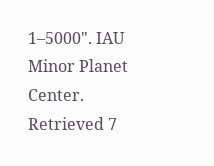1–5000". IAU Minor Planet Center. Retrieved 7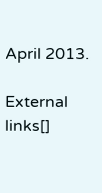April 2013.

External links[]